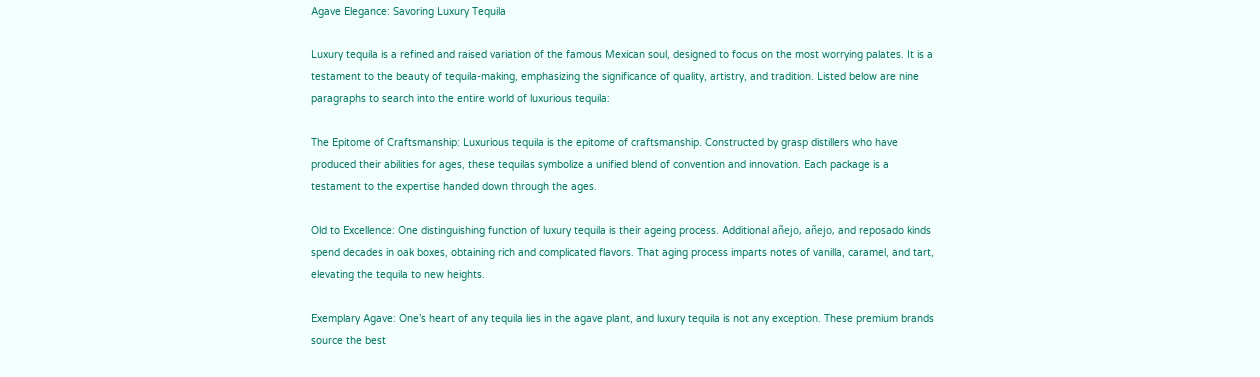Agave Elegance: Savoring Luxury Tequila

Luxury tequila is a refined and raised variation of the famous Mexican soul, designed to focus on the most worrying palates. It is a testament to the beauty of tequila-making, emphasizing the significance of quality, artistry, and tradition. Listed below are nine paragraphs to search into the entire world of luxurious tequila:

The Epitome of Craftsmanship: Luxurious tequila is the epitome of craftsmanship. Constructed by grasp distillers who have produced their abilities for ages, these tequilas symbolize a unified blend of convention and innovation. Each package is a testament to the expertise handed down through the ages.

Old to Excellence: One distinguishing function of luxury tequila is their ageing process. Additional añejo, añejo, and reposado kinds spend decades in oak boxes, obtaining rich and complicated flavors. That aging process imparts notes of vanilla, caramel, and tart, elevating the tequila to new heights.

Exemplary Agave: One’s heart of any tequila lies in the agave plant, and luxury tequila is not any exception. These premium brands source the best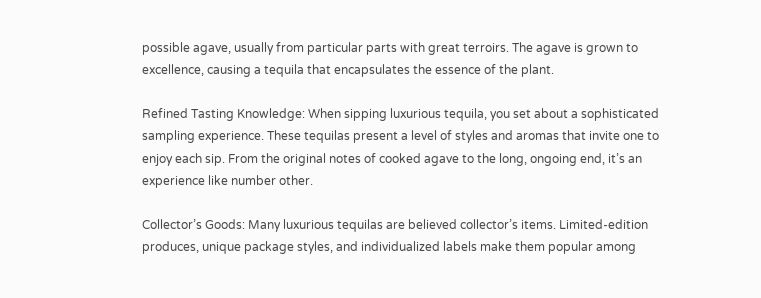possible agave, usually from particular parts with great terroirs. The agave is grown to excellence, causing a tequila that encapsulates the essence of the plant.

Refined Tasting Knowledge: When sipping luxurious tequila, you set about a sophisticated sampling experience. These tequilas present a level of styles and aromas that invite one to enjoy each sip. From the original notes of cooked agave to the long, ongoing end, it’s an experience like number other.

Collector’s Goods: Many luxurious tequilas are believed collector’s items. Limited-edition produces, unique package styles, and individualized labels make them popular among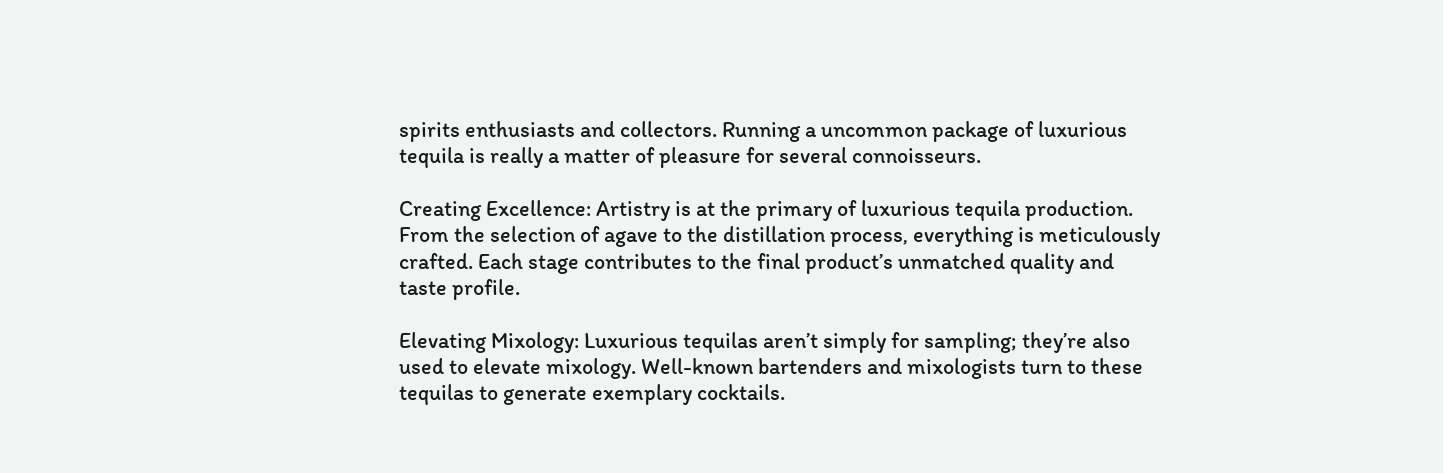spirits enthusiasts and collectors. Running a uncommon package of luxurious tequila is really a matter of pleasure for several connoisseurs.

Creating Excellence: Artistry is at the primary of luxurious tequila production. From the selection of agave to the distillation process, everything is meticulously crafted. Each stage contributes to the final product’s unmatched quality and taste profile.

Elevating Mixology: Luxurious tequilas aren’t simply for sampling; they’re also used to elevate mixology. Well-known bartenders and mixologists turn to these tequilas to generate exemplary cocktails.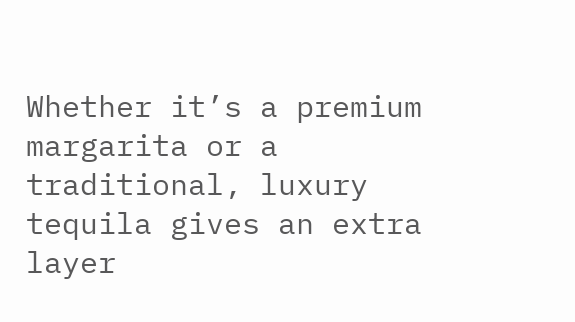Whether it’s a premium margarita or a traditional, luxury tequila gives an extra layer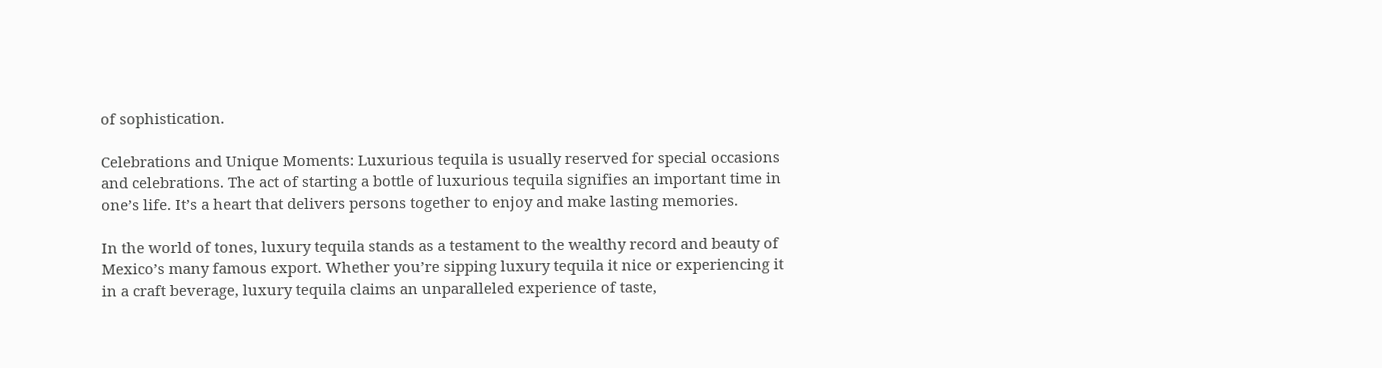of sophistication.

Celebrations and Unique Moments: Luxurious tequila is usually reserved for special occasions and celebrations. The act of starting a bottle of luxurious tequila signifies an important time in one’s life. It’s a heart that delivers persons together to enjoy and make lasting memories.

In the world of tones, luxury tequila stands as a testament to the wealthy record and beauty of Mexico’s many famous export. Whether you’re sipping luxury tequila it nice or experiencing it in a craft beverage, luxury tequila claims an unparalleled experience of taste,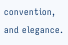convention, and elegance.